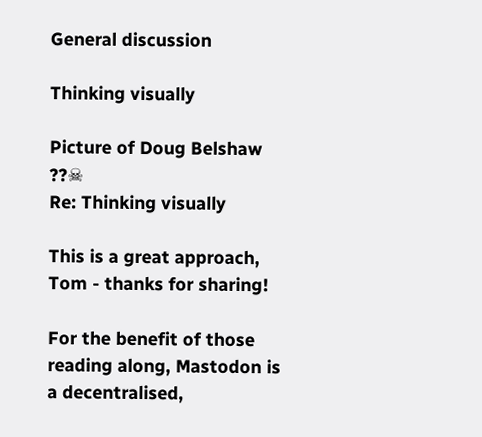General discussion

Thinking visually

Picture of Doug Belshaw ??☠
Re: Thinking visually

This is a great approach, Tom - thanks for sharing!

For the benefit of those reading along, Mastodon is a decentralised,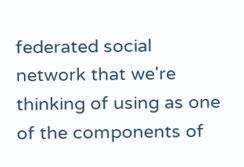federated social network that we're thinking of using as one of the components of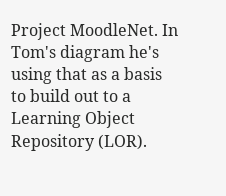Project MoodleNet. In Tom's diagram he's using that as a basis to build out to a Learning Object Repository (LOR).